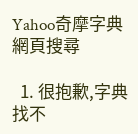Yahoo奇摩字典 網頁搜尋

  1. 很抱歉,字典找不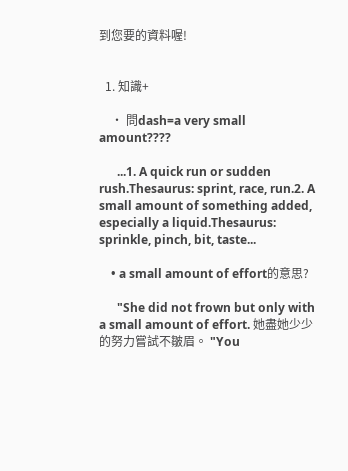到您要的資料喔!


  1. 知識+

    • 問dash=a very small amount????

      ...1. A quick run or sudden rush.Thesaurus: sprint, race, run.2. A small amount of something added, especially a liquid.Thesaurus: sprinkle, pinch, bit, taste...

    • a small amount of effort的意思?

      "She did not frown but only with a small amount of effort. 她盡她少少的努力嘗試不皺眉。 "You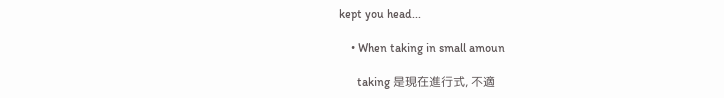kept you head...

    • When taking in small amoun

      taking 是現在進行式, 不適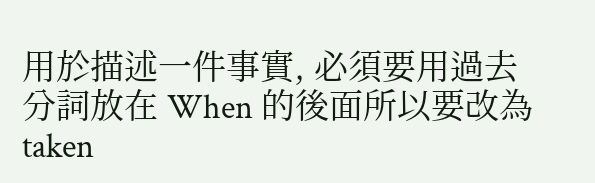用於描述一件事實, 必須要用過去分詞放在 When 的後面所以要改為 taken